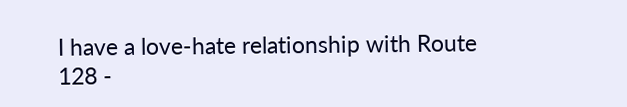I have a love-hate relationship with Route 128 -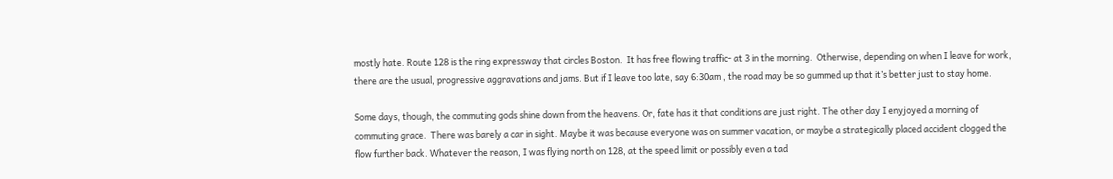mostly hate. Route 128 is the ring expressway that circles Boston.  It has free flowing traffic- at 3 in the morning.  Otherwise, depending on when I leave for work, there are the usual, progressive aggravations and jams. But if I leave too late, say 6:30am , the road may be so gummed up that it’s better just to stay home.

Some days, though, the commuting gods shine down from the heavens. Or, fate has it that conditions are just right. The other day I enyjoyed a morning of commuting grace.  There was barely a car in sight. Maybe it was because everyone was on summer vacation, or maybe a strategically placed accident clogged the flow further back. Whatever the reason, I was flying north on 128, at the speed limit or possibly even a tad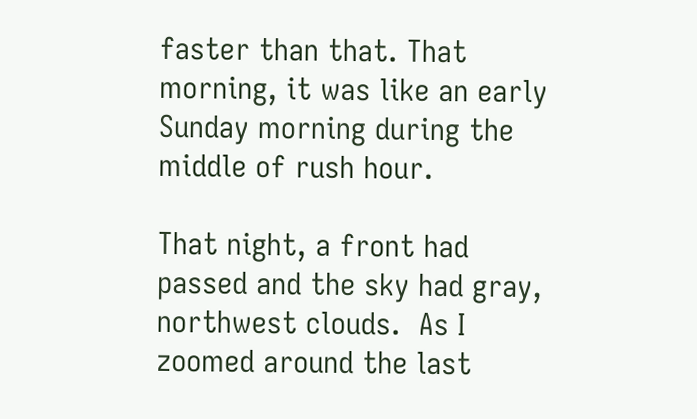faster than that. That morning, it was like an early Sunday morning during the middle of rush hour.

That night, a front had passed and the sky had gray, northwest clouds.  As I zoomed around the last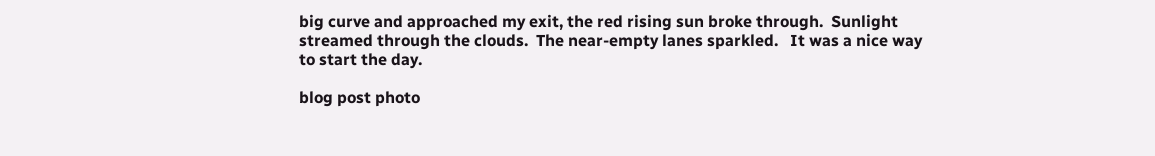big curve and approached my exit, the red rising sun broke through.  Sunlight streamed through the clouds.  The near-empty lanes sparkled.   It was a nice way to start the day.

blog post photo